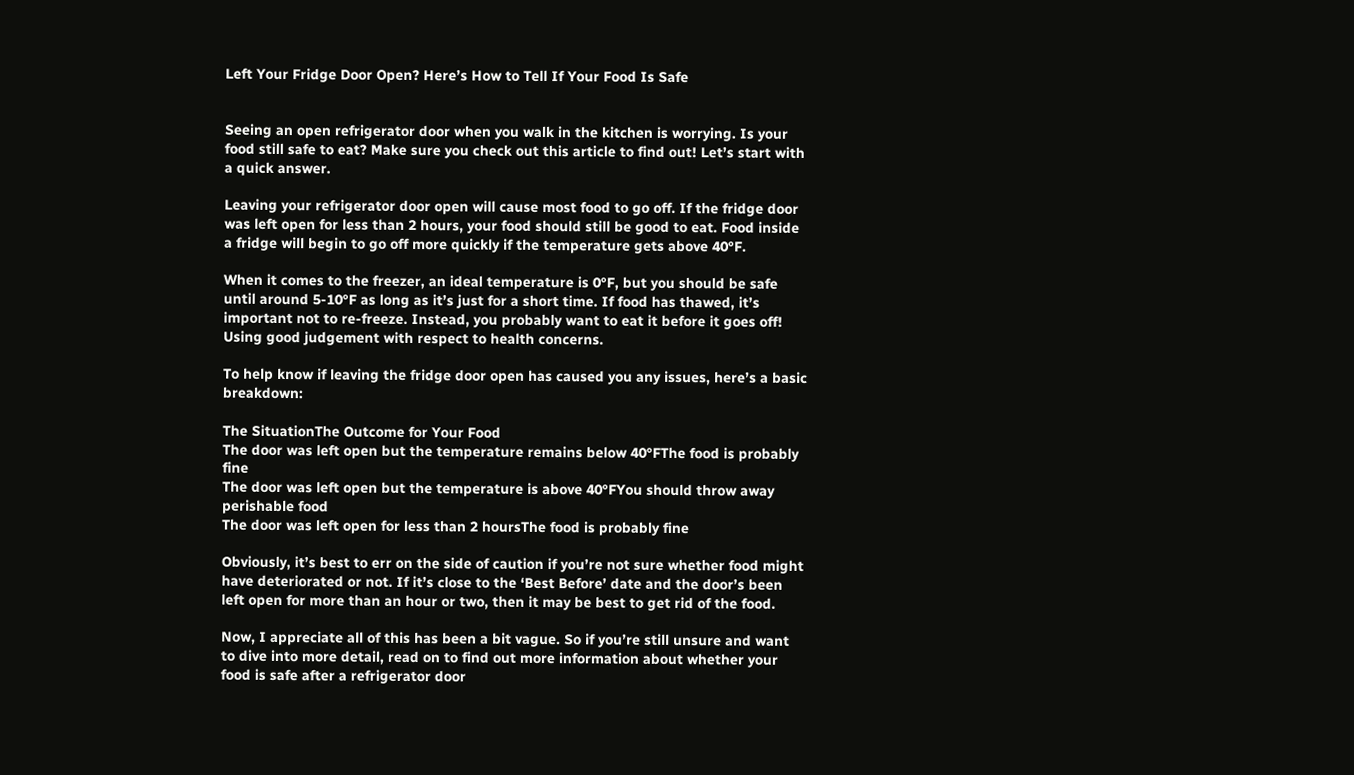Left Your Fridge Door Open? Here’s How to Tell If Your Food Is Safe


Seeing an open refrigerator door when you walk in the kitchen is worrying. Is your food still safe to eat? Make sure you check out this article to find out! Let’s start with a quick answer.

Leaving your refrigerator door open will cause most food to go off. If the fridge door was left open for less than 2 hours, your food should still be good to eat. Food inside a fridge will begin to go off more quickly if the temperature gets above 40°F.

When it comes to the freezer, an ideal temperature is 0°F, but you should be safe until around 5-10°F as long as it’s just for a short time. If food has thawed, it’s important not to re-freeze. Instead, you probably want to eat it before it goes off! Using good judgement with respect to health concerns.

To help know if leaving the fridge door open has caused you any issues, here’s a basic breakdown:

The SituationThe Outcome for Your Food
The door was left open but the temperature remains below 40°FThe food is probably fine
The door was left open but the temperature is above 40°FYou should throw away perishable food
The door was left open for less than 2 hoursThe food is probably fine

Obviously, it’s best to err on the side of caution if you’re not sure whether food might have deteriorated or not. If it’s close to the ‘Best Before’ date and the door’s been left open for more than an hour or two, then it may be best to get rid of the food.

Now, I appreciate all of this has been a bit vague. So if you’re still unsure and want to dive into more detail, read on to find out more information about whether your food is safe after a refrigerator door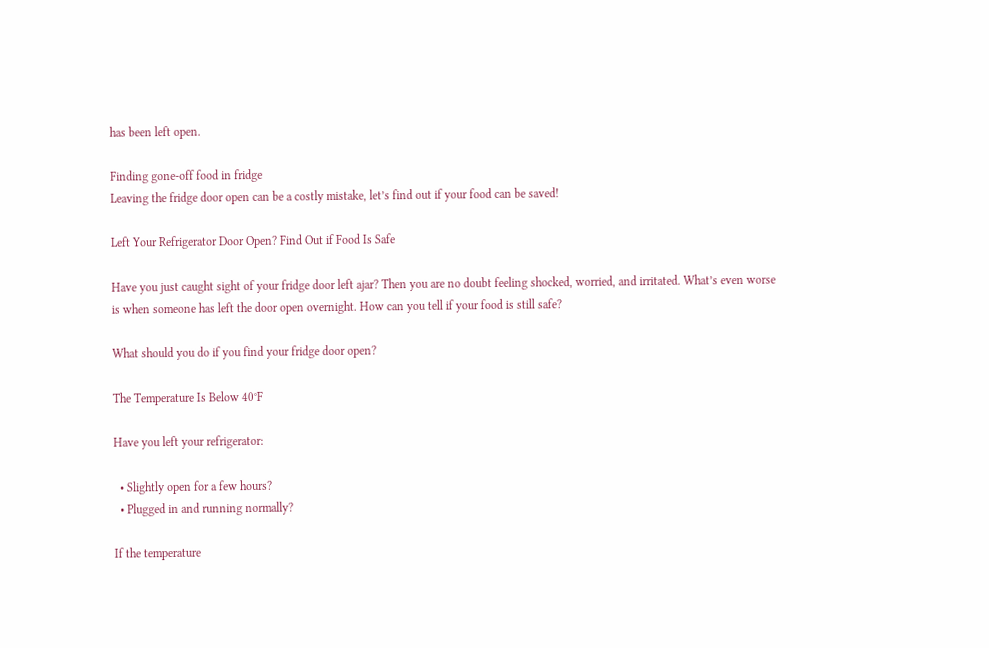has been left open.

Finding gone-off food in fridge
Leaving the fridge door open can be a costly mistake, let’s find out if your food can be saved!

Left Your Refrigerator Door Open? Find Out if Food Is Safe

Have you just caught sight of your fridge door left ajar? Then you are no doubt feeling shocked, worried, and irritated. What’s even worse is when someone has left the door open overnight. How can you tell if your food is still safe?

What should you do if you find your fridge door open?

The Temperature Is Below 40°F

Have you left your refrigerator:

  • Slightly open for a few hours?
  • Plugged in and running normally?

If the temperature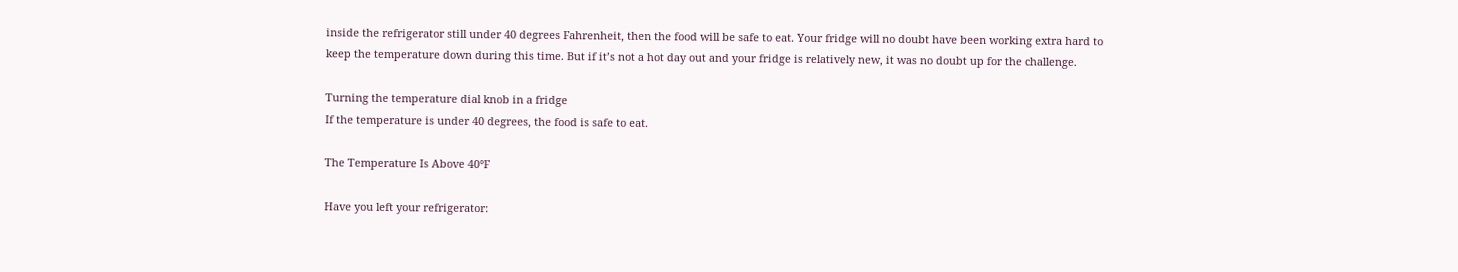inside the refrigerator still under 40 degrees Fahrenheit, then the food will be safe to eat. Your fridge will no doubt have been working extra hard to keep the temperature down during this time. But if it’s not a hot day out and your fridge is relatively new, it was no doubt up for the challenge.

Turning the temperature dial knob in a fridge
If the temperature is under 40 degrees, the food is safe to eat.

The Temperature Is Above 40°F

Have you left your refrigerator: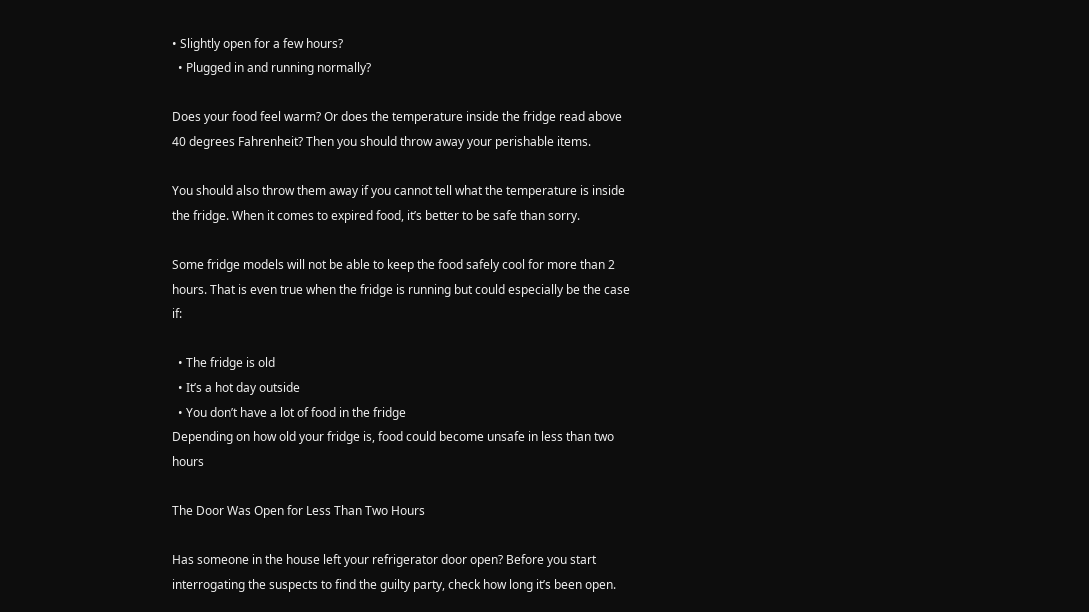• Slightly open for a few hours?
  • Plugged in and running normally?

Does your food feel warm? Or does the temperature inside the fridge read above 40 degrees Fahrenheit? Then you should throw away your perishable items.

You should also throw them away if you cannot tell what the temperature is inside the fridge. When it comes to expired food, it’s better to be safe than sorry.

Some fridge models will not be able to keep the food safely cool for more than 2 hours. That is even true when the fridge is running but could especially be the case if:

  • The fridge is old
  • It’s a hot day outside
  • You don’t have a lot of food in the fridge
Depending on how old your fridge is, food could become unsafe in less than two hours

The Door Was Open for Less Than Two Hours

Has someone in the house left your refrigerator door open? Before you start interrogating the suspects to find the guilty party, check how long it’s been open.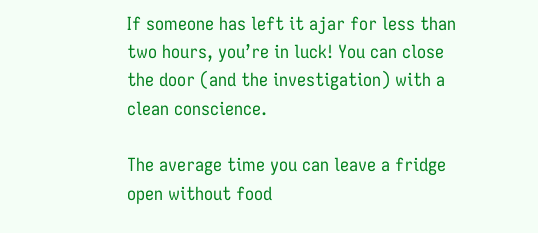If someone has left it ajar for less than two hours, you’re in luck! You can close the door (and the investigation) with a clean conscience.

The average time you can leave a fridge open without food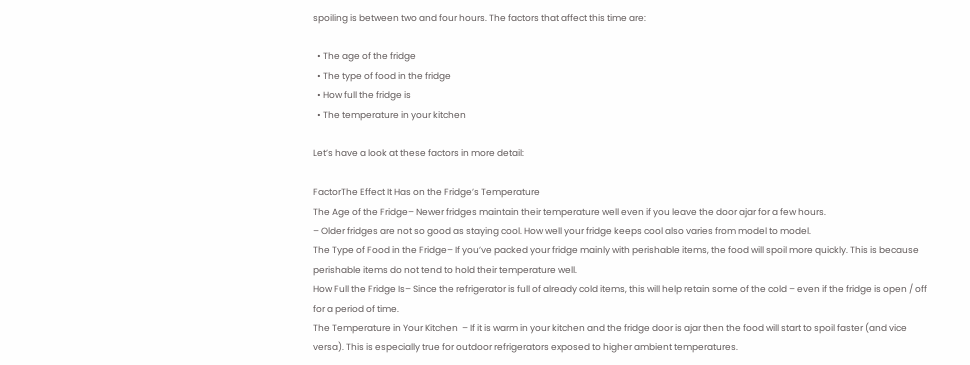spoiling is between two and four hours. The factors that affect this time are:

  • The age of the fridge
  • The type of food in the fridge
  • How full the fridge is
  • The temperature in your kitchen

Let’s have a look at these factors in more detail:

FactorThe Effect It Has on the Fridge’s Temperature
The Age of the Fridge– Newer fridges maintain their temperature well even if you leave the door ajar for a few hours.
– Older fridges are not so good as staying cool. How well your fridge keeps cool also varies from model to model.
The Type of Food in the Fridge– If you’ve packed your fridge mainly with perishable items, the food will spoil more quickly. This is because perishable items do not tend to hold their temperature well.
How Full the Fridge Is– Since the refrigerator is full of already cold items, this will help retain some of the cold – even if the fridge is open / off for a period of time.
The Temperature in Your Kitchen  – If it is warm in your kitchen and the fridge door is ajar then the food will start to spoil faster (and vice versa). This is especially true for outdoor refrigerators exposed to higher ambient temperatures.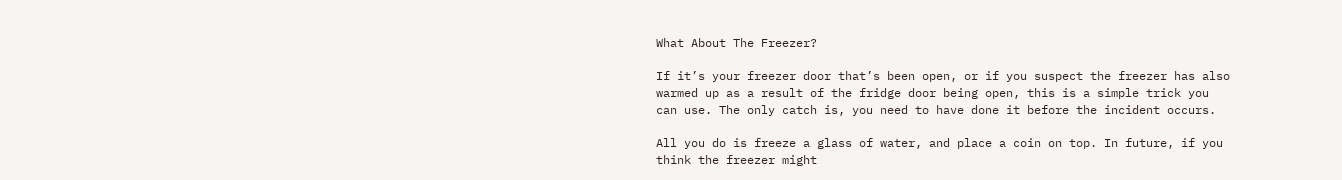What About The Freezer?

If it’s your freezer door that’s been open, or if you suspect the freezer has also warmed up as a result of the fridge door being open, this is a simple trick you can use. The only catch is, you need to have done it before the incident occurs.

All you do is freeze a glass of water, and place a coin on top. In future, if you think the freezer might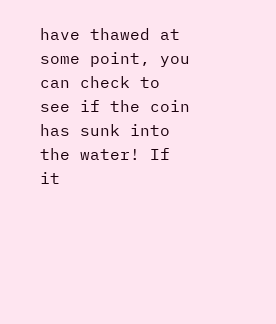have thawed at some point, you can check to see if the coin has sunk into the water! If it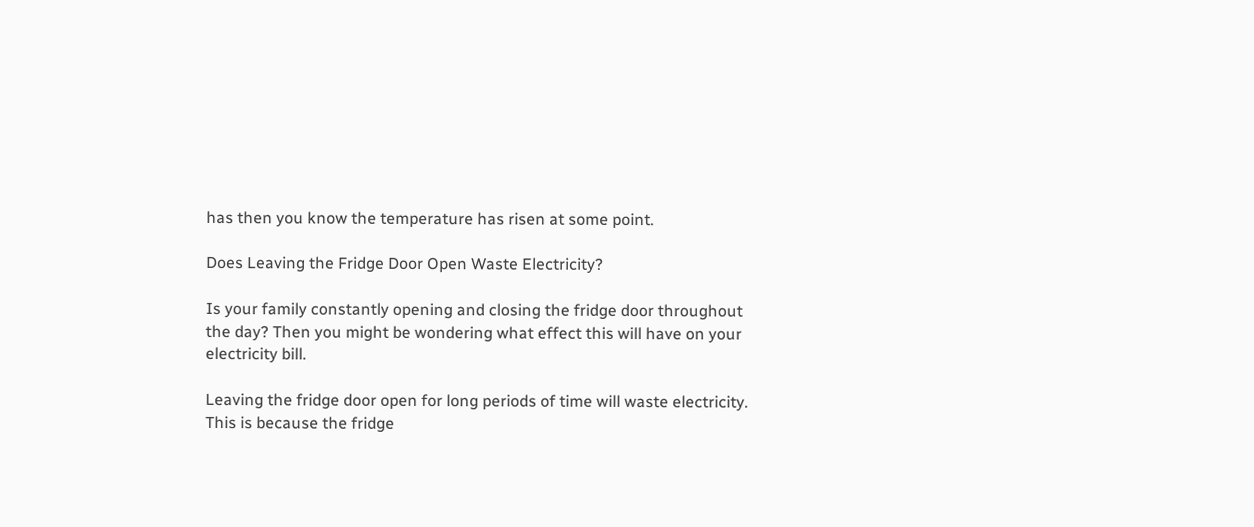has then you know the temperature has risen at some point.

Does Leaving the Fridge Door Open Waste Electricity?

Is your family constantly opening and closing the fridge door throughout the day? Then you might be wondering what effect this will have on your electricity bill.

Leaving the fridge door open for long periods of time will waste electricity. This is because the fridge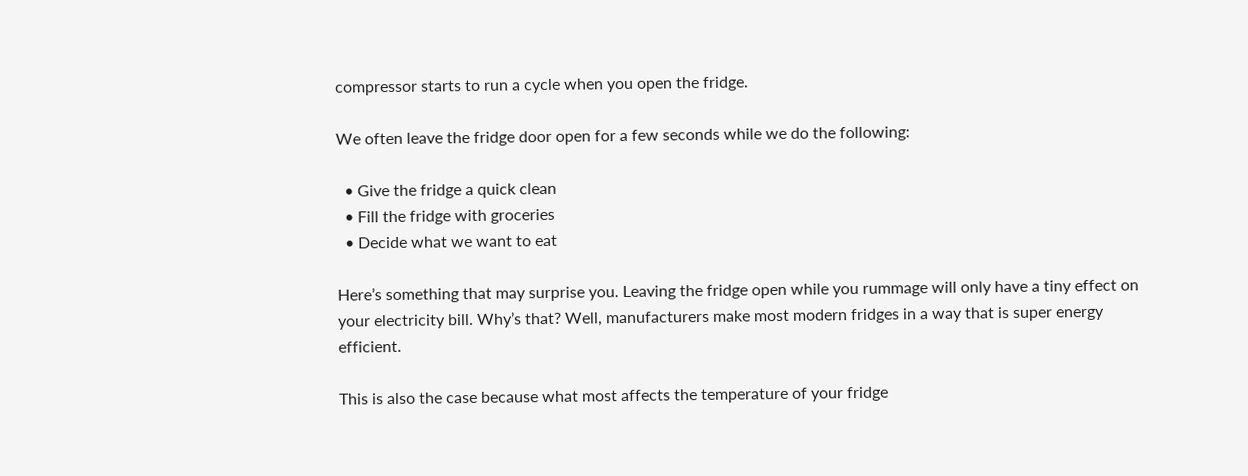compressor starts to run a cycle when you open the fridge.

We often leave the fridge door open for a few seconds while we do the following:

  • Give the fridge a quick clean
  • Fill the fridge with groceries
  • Decide what we want to eat

Here’s something that may surprise you. Leaving the fridge open while you rummage will only have a tiny effect on your electricity bill. Why’s that? Well, manufacturers make most modern fridges in a way that is super energy efficient.

This is also the case because what most affects the temperature of your fridge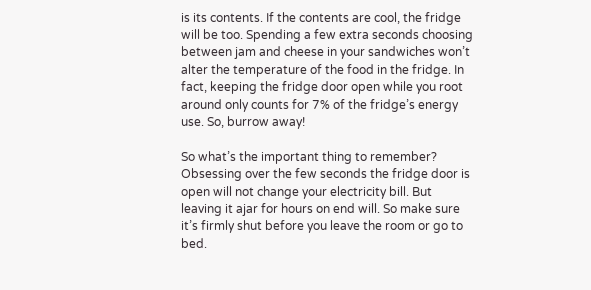is its contents. If the contents are cool, the fridge will be too. Spending a few extra seconds choosing between jam and cheese in your sandwiches won’t alter the temperature of the food in the fridge. In fact, keeping the fridge door open while you root around only counts for 7% of the fridge’s energy use. So, burrow away!

So what’s the important thing to remember? Obsessing over the few seconds the fridge door is open will not change your electricity bill. But leaving it ajar for hours on end will. So make sure it’s firmly shut before you leave the room or go to bed.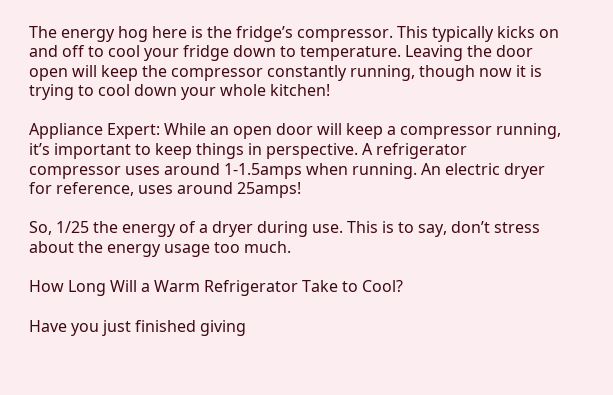The energy hog here is the fridge’s compressor. This typically kicks on and off to cool your fridge down to temperature. Leaving the door open will keep the compressor constantly running, though now it is trying to cool down your whole kitchen!

Appliance Expert: While an open door will keep a compressor running, it’s important to keep things in perspective. A refrigerator compressor uses around 1-1.5amps when running. An electric dryer for reference, uses around 25amps!

So, 1/25 the energy of a dryer during use. This is to say, don’t stress about the energy usage too much.

How Long Will a Warm Refrigerator Take to Cool?

Have you just finished giving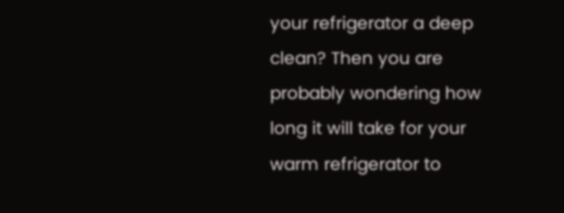your refrigerator a deep clean? Then you are probably wondering how long it will take for your warm refrigerator to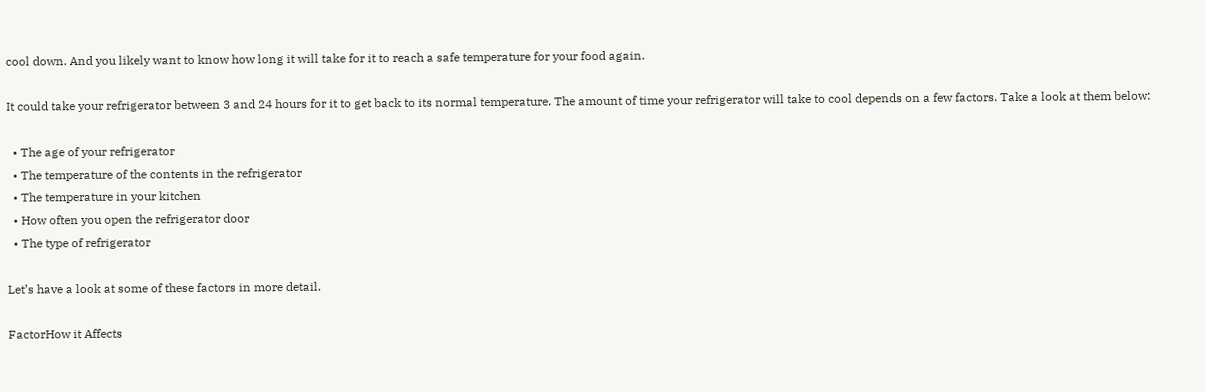cool down. And you likely want to know how long it will take for it to reach a safe temperature for your food again.

It could take your refrigerator between 3 and 24 hours for it to get back to its normal temperature. The amount of time your refrigerator will take to cool depends on a few factors. Take a look at them below:

  • The age of your refrigerator
  • The temperature of the contents in the refrigerator
  • The temperature in your kitchen
  • How often you open the refrigerator door
  • The type of refrigerator

Let’s have a look at some of these factors in more detail.

FactorHow it Affects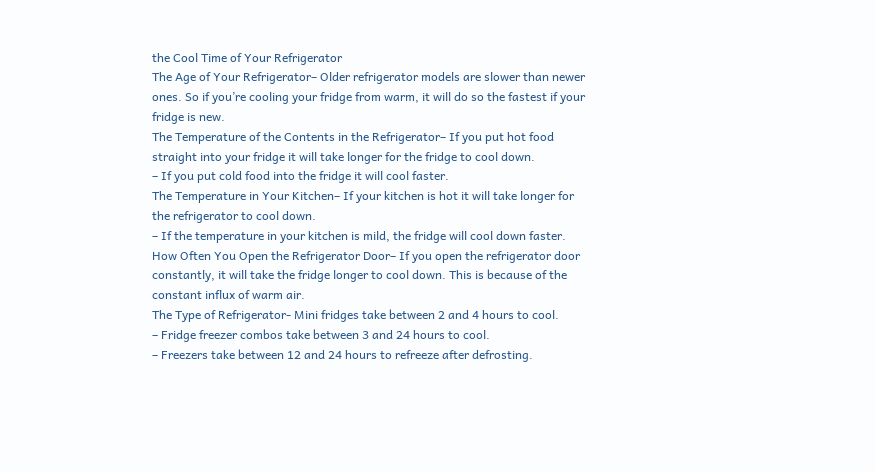the Cool Time of Your Refrigerator
The Age of Your Refrigerator– Older refrigerator models are slower than newer ones. So if you’re cooling your fridge from warm, it will do so the fastest if your fridge is new.
The Temperature of the Contents in the Refrigerator– If you put hot food straight into your fridge it will take longer for the fridge to cool down.
– If you put cold food into the fridge it will cool faster.
The Temperature in Your Kitchen– If your kitchen is hot it will take longer for the refrigerator to cool down.
– If the temperature in your kitchen is mild, the fridge will cool down faster.
How Often You Open the Refrigerator Door– If you open the refrigerator door constantly, it will take the fridge longer to cool down. This is because of the constant influx of warm air.
The Type of Refrigerator- Mini fridges take between 2 and 4 hours to cool.
– Fridge freezer combos take between 3 and 24 hours to cool.
– Freezers take between 12 and 24 hours to refreeze after defrosting.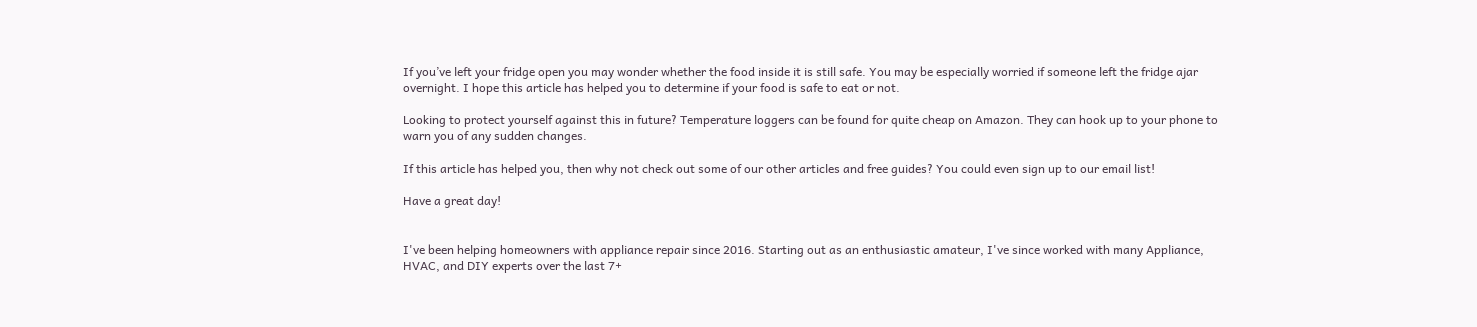If you’ve left your fridge open you may wonder whether the food inside it is still safe. You may be especially worried if someone left the fridge ajar overnight. I hope this article has helped you to determine if your food is safe to eat or not.

Looking to protect yourself against this in future? Temperature loggers can be found for quite cheap on Amazon. They can hook up to your phone to warn you of any sudden changes.

If this article has helped you, then why not check out some of our other articles and free guides? You could even sign up to our email list!

Have a great day!


I've been helping homeowners with appliance repair since 2016. Starting out as an enthusiastic amateur, I've since worked with many Appliance, HVAC, and DIY experts over the last 7+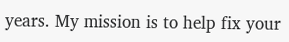years. My mission is to help fix your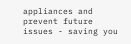appliances and prevent future issues - saving you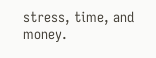stress, time, and money.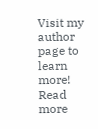Visit my author page to learn more! Read more